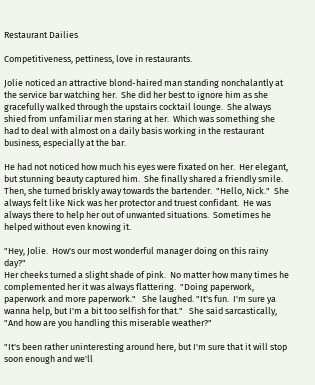Restaurant Dailies

Competitiveness, pettiness, love in restaurants.

Jolie noticed an attractive blond-haired man standing nonchalantly at the service bar watching her.  She did her best to ignore him as she gracefully walked through the upstairs cocktail lounge.  She always shied from unfamiliar men staring at her.  Which was something she had to deal with almost on a daily basis working in the restaurant business, especially at the bar.

He had not noticed how much his eyes were fixated on her.  Her elegant, but stunning beauty captured him.  She finally shared a friendly smile.  Then, she turned briskly away towards the bartender.  "Hello, Nick."  She always felt like Nick was her protector and truest confidant.  He was always there to help her out of unwanted situations.  Sometimes he helped without even knowing it.

"Hey, Jolie.  How's our most wonderful manager doing on this rainy day?"
Her cheeks turned a slight shade of pink.  No matter how many times he complemented her it was always flattering.  "Doing paperwork, paperwork and more paperwork."   She laughed. "It's fun.  I'm sure ya wanna help, but I'm a bit too selfish for that."   She said sarcastically, "And how are you handling this miserable weather?"

"It's been rather uninteresting around here, but I'm sure that it will stop soon enough and we'll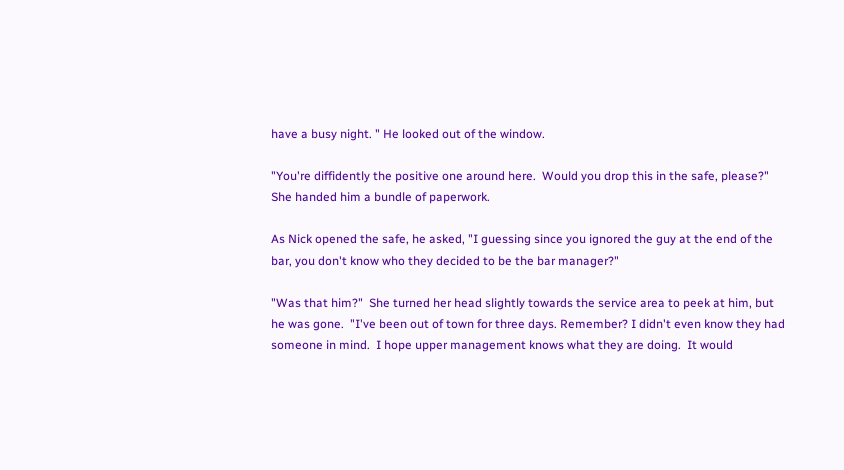have a busy night. " He looked out of the window.

"You're diffidently the positive one around here.  Would you drop this in the safe, please?"    She handed him a bundle of paperwork.

As Nick opened the safe, he asked, "I guessing since you ignored the guy at the end of the bar, you don't know who they decided to be the bar manager?"

"Was that him?"  She turned her head slightly towards the service area to peek at him, but he was gone.  "I've been out of town for three days. Remember? I didn't even know they had someone in mind.  I hope upper management knows what they are doing.  It would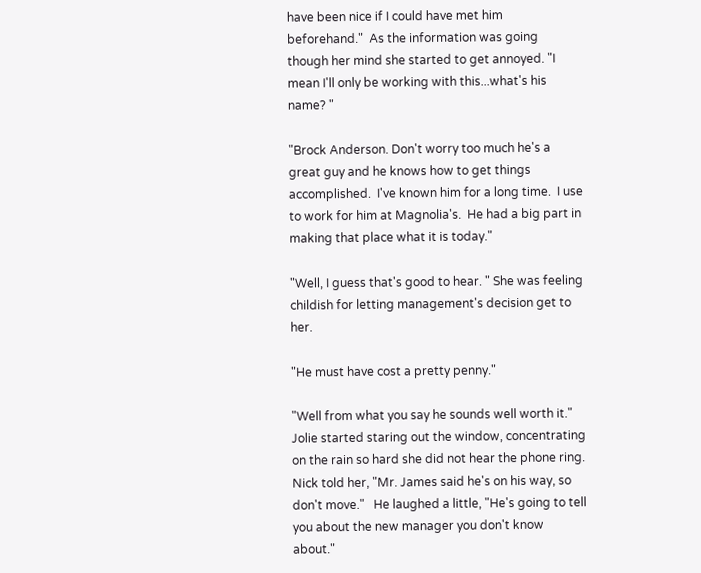have been nice if I could have met him beforehand."  As the information was going though her mind she started to get annoyed. "I mean I'll only be working with this...what's his name? "

"Brock Anderson. Don't worry too much he's a great guy and he knows how to get things accomplished.  I've known him for a long time.  I use to work for him at Magnolia's.  He had a big part in making that place what it is today."

"Well, I guess that's good to hear. " She was feeling childish for letting management's decision get to her.

"He must have cost a pretty penny."

"Well from what you say he sounds well worth it."  Jolie started staring out the window, concentrating on the rain so hard she did not hear the phone ring.
Nick told her, "Mr. James said he's on his way, so don't move."   He laughed a little, "He's going to tell you about the new manager you don't know about."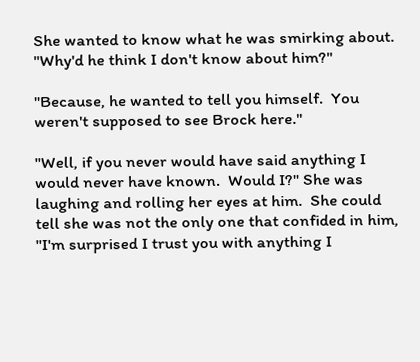She wanted to know what he was smirking about.  "Why'd he think I don't know about him?"

"Because, he wanted to tell you himself.  You weren't supposed to see Brock here."

"Well, if you never would have said anything I would never have known.  Would I?" She was laughing and rolling her eyes at him.  She could tell she was not the only one that confided in him, "I'm surprised I trust you with anything I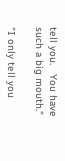tell you.   You have such a big mouth."

"I only tell you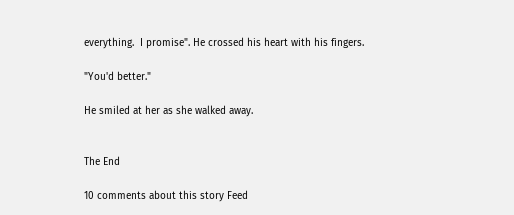everything.  I promise". He crossed his heart with his fingers.

"You'd better."

He smiled at her as she walked away.


The End

10 comments about this story Feed